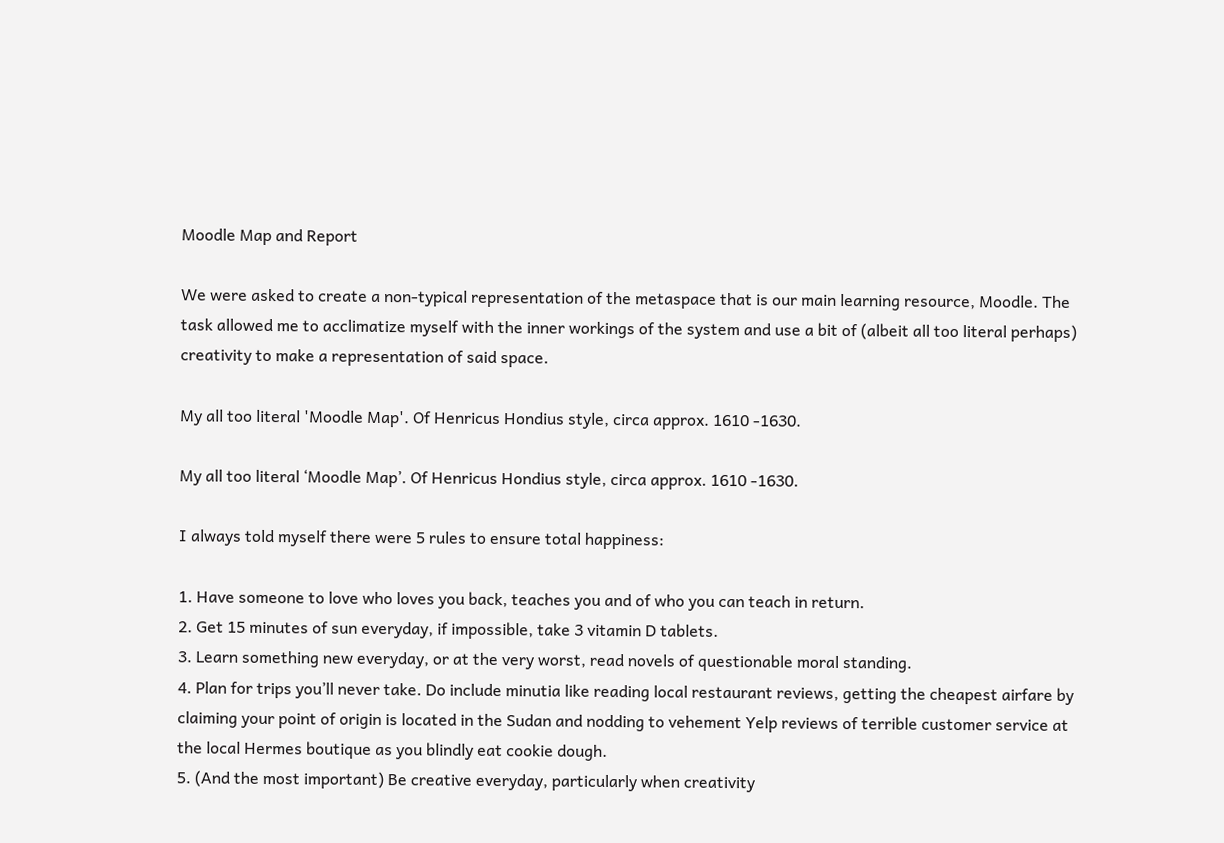Moodle Map and Report

We were asked to create a non-typical representation of the metaspace that is our main learning resource, Moodle. The task allowed me to acclimatize myself with the inner workings of the system and use a bit of (albeit all too literal perhaps) creativity to make a representation of said space.

My all too literal 'Moodle Map'. Of Henricus Hondius style, circa approx. 1610 -1630.

My all too literal ‘Moodle Map’. Of Henricus Hondius style, circa approx. 1610 -1630.

I always told myself there were 5 rules to ensure total happiness:

1. Have someone to love who loves you back, teaches you and of who you can teach in return.
2. Get 15 minutes of sun everyday, if impossible, take 3 vitamin D tablets.
3. Learn something new everyday, or at the very worst, read novels of questionable moral standing.
4. Plan for trips you’ll never take. Do include minutia like reading local restaurant reviews, getting the cheapest airfare by claiming your point of origin is located in the Sudan and nodding to vehement Yelp reviews of terrible customer service at the local Hermes boutique as you blindly eat cookie dough.
5. (And the most important) Be creative everyday, particularly when creativity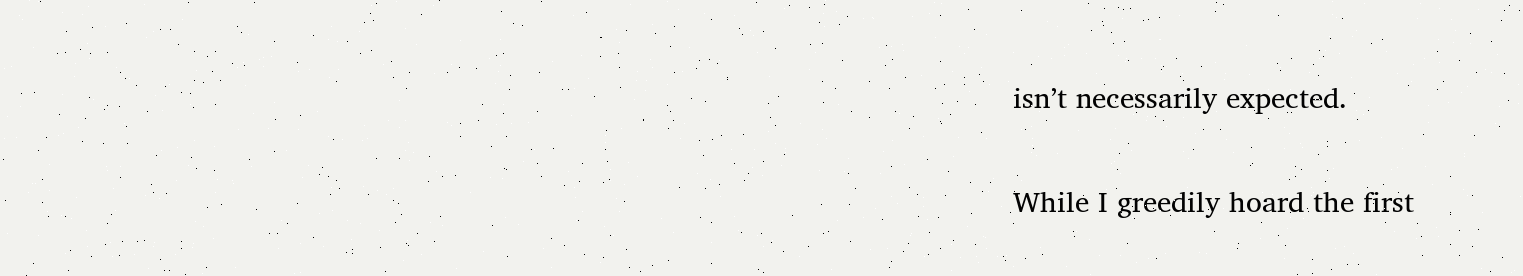isn’t necessarily expected.

While I greedily hoard the first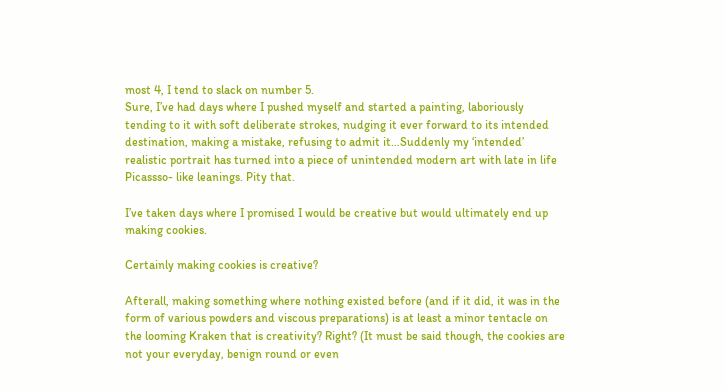most 4, I tend to slack on number 5.
Sure, I’ve had days where I pushed myself and started a painting, laboriously tending to it with soft deliberate strokes, nudging it ever forward to its intended destination, making a mistake, refusing to admit it…Suddenly my ‘intended’ realistic portrait has turned into a piece of unintended modern art with late in life Picassso- like leanings. Pity that.

I’ve taken days where I promised I would be creative but would ultimately end up making cookies.

Certainly making cookies is creative?

Afterall, making something where nothing existed before (and if it did, it was in the form of various powders and viscous preparations) is at least a minor tentacle on the looming Kraken that is creativity? Right? (It must be said though, the cookies are not your everyday, benign round or even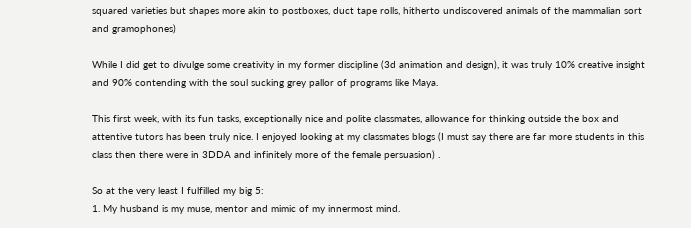squared varieties but shapes more akin to postboxes, duct tape rolls, hitherto undiscovered animals of the mammalian sort and gramophones)

While I did get to divulge some creativity in my former discipline (3d animation and design), it was truly 10% creative insight and 90% contending with the soul sucking grey pallor of programs like Maya.

This first week, with its fun tasks, exceptionally nice and polite classmates, allowance for thinking outside the box and
attentive tutors has been truly nice. I enjoyed looking at my classmates blogs (I must say there are far more students in this class then there were in 3DDA and infinitely more of the female persuasion) .

So at the very least I fulfilled my big 5:
1. My husband is my muse, mentor and mimic of my innermost mind.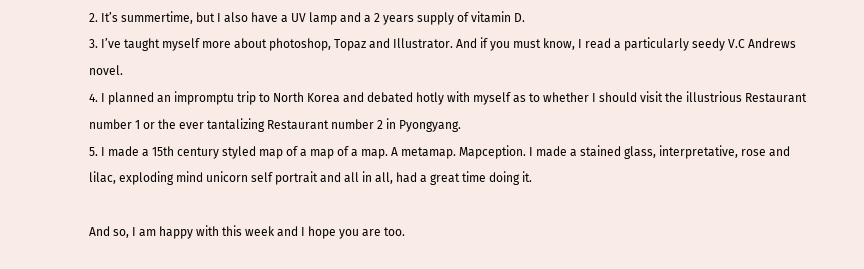2. It’s summertime, but I also have a UV lamp and a 2 years supply of vitamin D.
3. I’ve taught myself more about photoshop, Topaz and Illustrator. And if you must know, I read a particularly seedy V.C Andrews novel.
4. I planned an impromptu trip to North Korea and debated hotly with myself as to whether I should visit the illustrious Restaurant number 1 or the ever tantalizing Restaurant number 2 in Pyongyang.
5. I made a 15th century styled map of a map of a map. A metamap. Mapception. I made a stained glass, interpretative, rose and lilac, exploding mind unicorn self portrait and all in all, had a great time doing it.

And so, I am happy with this week and I hope you are too.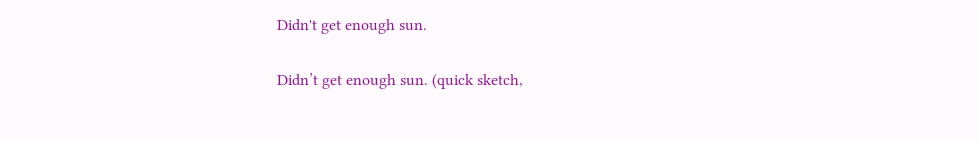Didn't get enough sun.

Didn’t get enough sun. (quick sketch,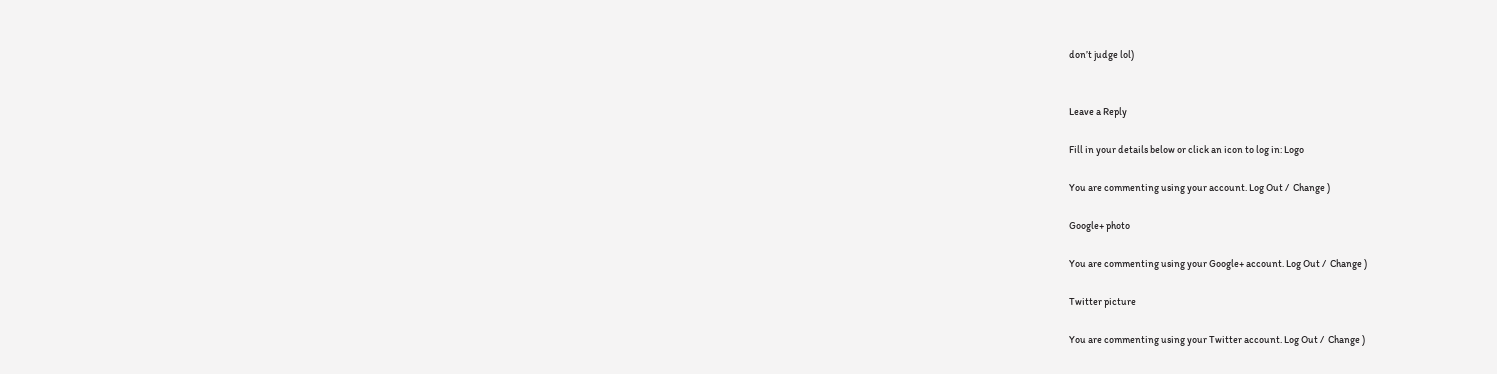don’t judge lol)


Leave a Reply

Fill in your details below or click an icon to log in: Logo

You are commenting using your account. Log Out /  Change )

Google+ photo

You are commenting using your Google+ account. Log Out /  Change )

Twitter picture

You are commenting using your Twitter account. Log Out /  Change )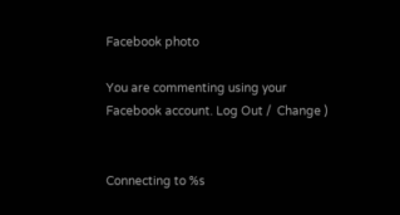Facebook photo

You are commenting using your Facebook account. Log Out /  Change )


Connecting to %s